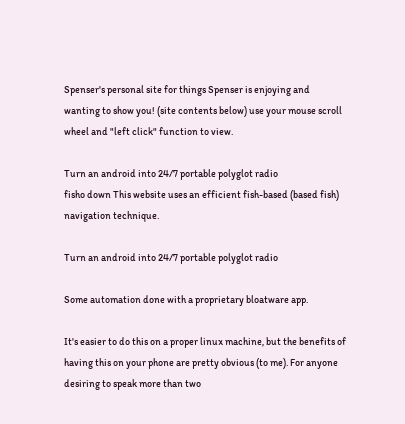Spenser's personal site for things Spenser is enjoying and wanting to show you! (site contents below) use your mouse scroll wheel and "left click" function to view.

Turn an android into 24/7 portable polyglot radio
fisho down This website uses an efficient fish-based (based fish) navigation technique.

Turn an android into 24/7 portable polyglot radio

Some automation done with a proprietary bloatware app.

It's easier to do this on a proper linux machine, but the benefits of having this on your phone are pretty obvious (to me). For anyone desiring to speak more than two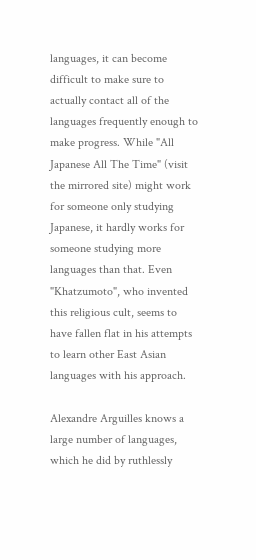languages, it can become difficult to make sure to actually contact all of the languages frequently enough to make progress. While "All Japanese All The Time" (visit the mirrored site) might work for someone only studying Japanese, it hardly works for someone studying more languages than that. Even "Khatzumoto", who invented this religious cult, seems to have fallen flat in his attempts to learn other East Asian languages with his approach.

Alexandre Arguilles knows a large number of languages, which he did by ruthlessly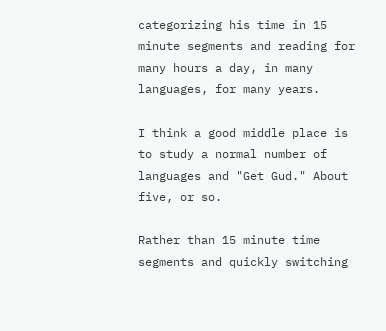categorizing his time in 15 minute segments and reading for many hours a day, in many languages, for many years.

I think a good middle place is to study a normal number of languages and "Get Gud." About five, or so.

Rather than 15 minute time segments and quickly switching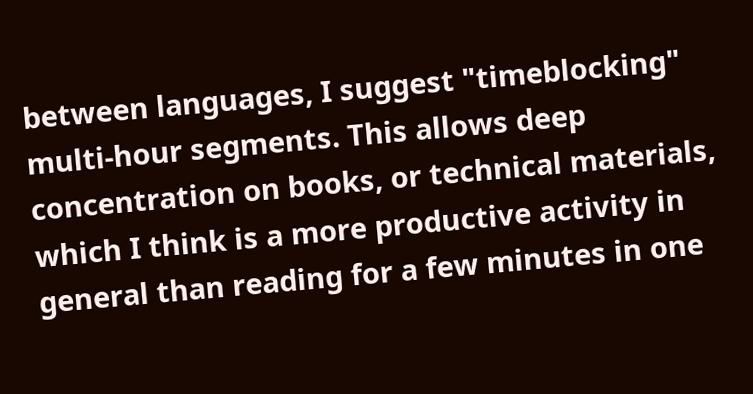between languages, I suggest "timeblocking" multi-hour segments. This allows deep concentration on books, or technical materials, which I think is a more productive activity in general than reading for a few minutes in one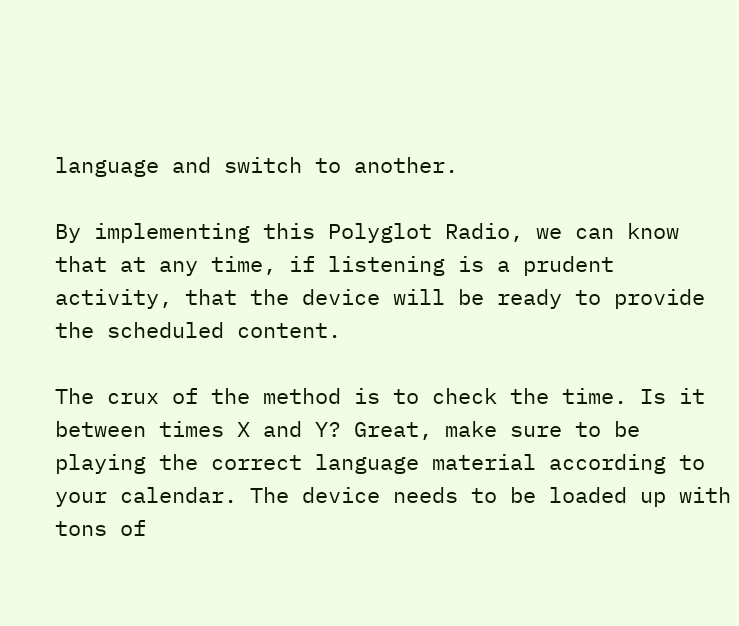language and switch to another.

By implementing this Polyglot Radio, we can know that at any time, if listening is a prudent activity, that the device will be ready to provide the scheduled content.

The crux of the method is to check the time. Is it between times X and Y? Great, make sure to be playing the correct language material according to your calendar. The device needs to be loaded up with tons of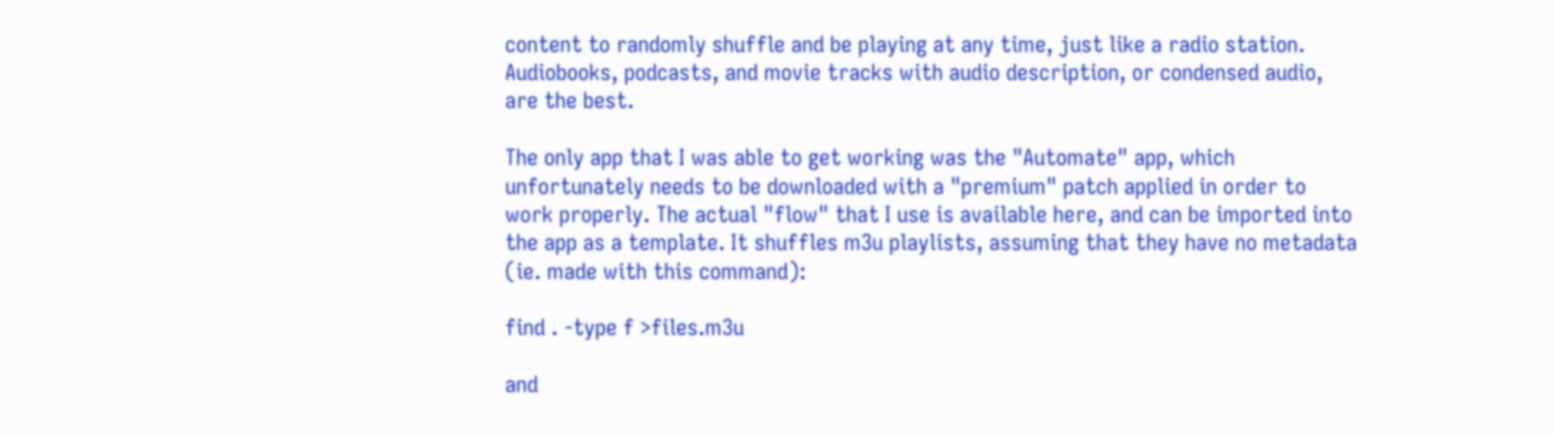content to randomly shuffle and be playing at any time, just like a radio station. Audiobooks, podcasts, and movie tracks with audio description, or condensed audio, are the best.

The only app that I was able to get working was the "Automate" app, which unfortunately needs to be downloaded with a "premium" patch applied in order to work properly. The actual "flow" that I use is available here, and can be imported into the app as a template. It shuffles m3u playlists, assuming that they have no metadata (ie. made with this command):

find . -type f >files.m3u

and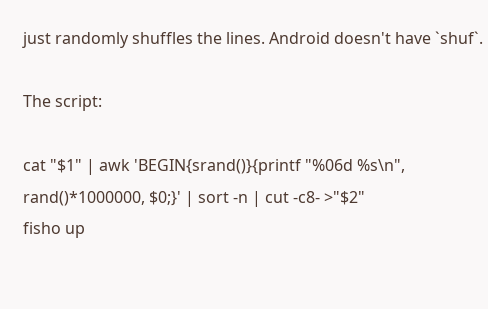just randomly shuffles the lines. Android doesn't have `shuf`.

The script:

cat "$1" | awk 'BEGIN{srand()}{printf "%06d %s\n", rand()*1000000, $0;}' | sort -n | cut -c8- >"$2"
fisho up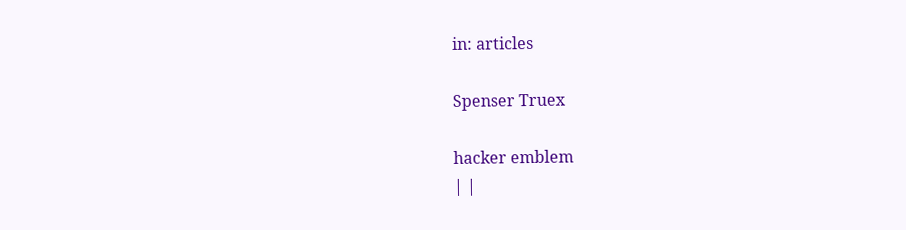in: articles

Spenser Truex

hacker emblem
| |